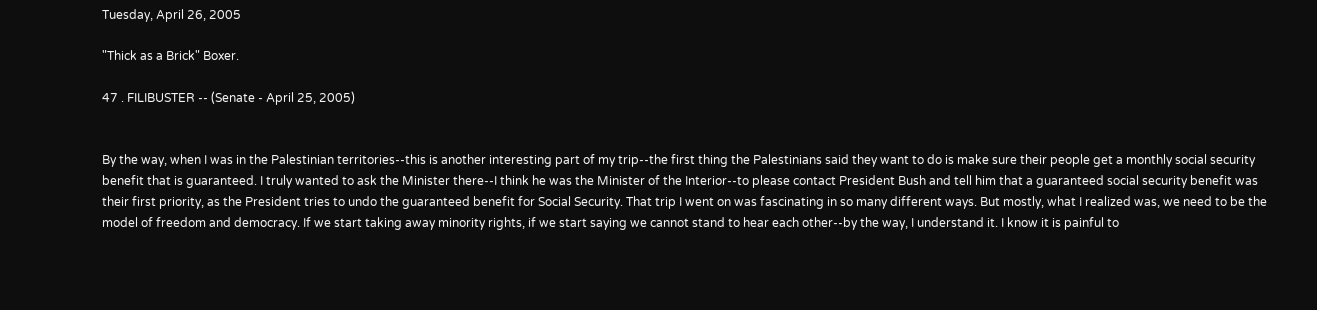Tuesday, April 26, 2005

"Thick as a Brick" Boxer.

47 . FILIBUSTER -- (Senate - April 25, 2005)


By the way, when I was in the Palestinian territories--this is another interesting part of my trip--the first thing the Palestinians said they want to do is make sure their people get a monthly social security benefit that is guaranteed. I truly wanted to ask the Minister there--I think he was the Minister of the Interior--to please contact President Bush and tell him that a guaranteed social security benefit was their first priority, as the President tries to undo the guaranteed benefit for Social Security. That trip I went on was fascinating in so many different ways. But mostly, what I realized was, we need to be the model of freedom and democracy. If we start taking away minority rights, if we start saying we cannot stand to hear each other--by the way, I understand it. I know it is painful to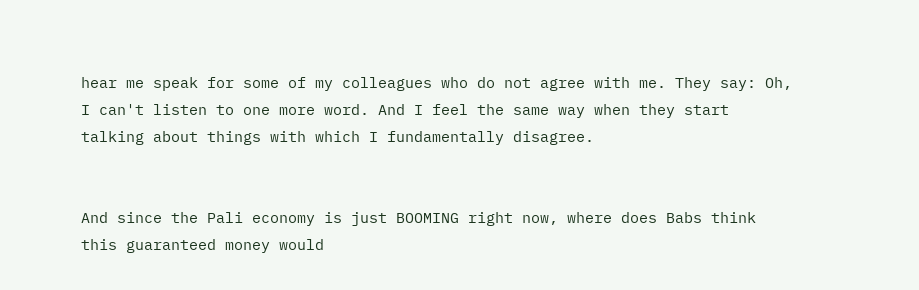hear me speak for some of my colleagues who do not agree with me. They say: Oh, I can't listen to one more word. And I feel the same way when they start talking about things with which I fundamentally disagree.


And since the Pali economy is just BOOMING right now, where does Babs think this guaranteed money would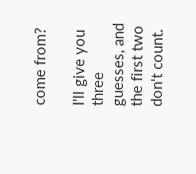come from?

I'll give you three guesses, and the first two don't count.